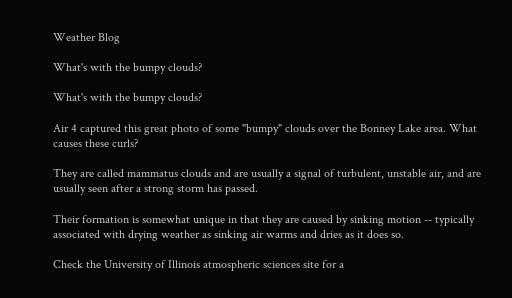Weather Blog

What's with the bumpy clouds?

What's with the bumpy clouds?

Air 4 captured this great photo of some "bumpy" clouds over the Bonney Lake area. What causes these curls?

They are called mammatus clouds and are usually a signal of turbulent, unstable air, and are usually seen after a strong storm has passed.

Their formation is somewhat unique in that they are caused by sinking motion -- typically associated with drying weather as sinking air warms and dries as it does so.

Check the University of Illinois atmospheric sciences site for a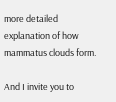more detailed explanation of how mammatus clouds form.

And I invite you to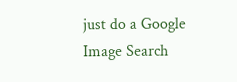just do a Google Image Search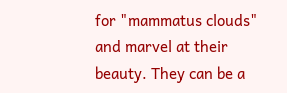for "mammatus clouds" and marvel at their beauty. They can be a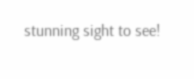stunning sight to see!